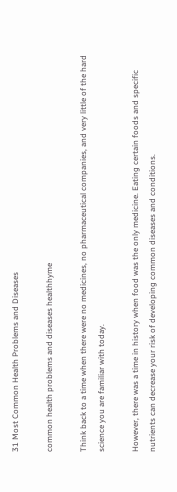31 Most Common Health Problems and Diseases

common health problems and diseases healthhyme

Think back to a time when there were no medicines, no pharmaceutical companies, and very little of the hard science you are familiar with today.

However, there was a time in history when food was the only medicine. Eating certain foods and specific nutrients can decrease your risk of developing common diseases and conditions.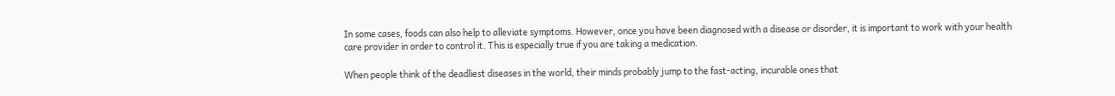In some cases, foods can also help to alleviate symptoms. However, once you have been diagnosed with a disease or disorder, it is important to work with your health care provider in order to control it. This is especially true if you are taking a medication.

When people think of the deadliest diseases in the world, their minds probably jump to the fast-acting, incurable ones that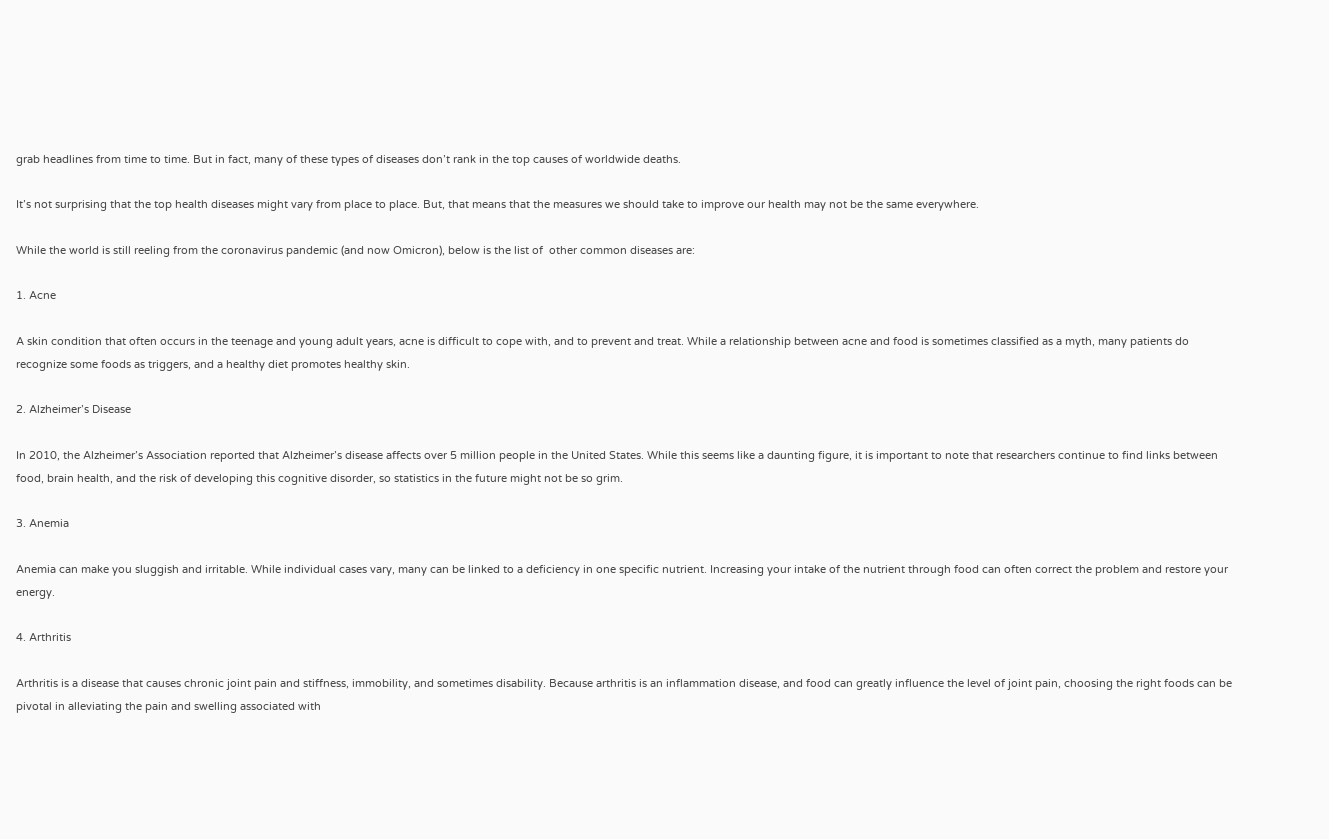grab headlines from time to time. But in fact, many of these types of diseases don’t rank in the top causes of worldwide deaths.

It’s not surprising that the top health diseases might vary from place to place. But, that means that the measures we should take to improve our health may not be the same everywhere.

While the world is still reeling from the coronavirus pandemic (and now Omicron), below is the list of  other common diseases are:

1. Acne

A skin condition that often occurs in the teenage and young adult years, acne is difficult to cope with, and to prevent and treat. While a relationship between acne and food is sometimes classified as a myth, many patients do recognize some foods as triggers, and a healthy diet promotes healthy skin.

2. Alzheimer’s Disease

In 2010, the Alzheimer’s Association reported that Alzheimer’s disease affects over 5 million people in the United States. While this seems like a daunting figure, it is important to note that researchers continue to find links between food, brain health, and the risk of developing this cognitive disorder, so statistics in the future might not be so grim.

3. Anemia

Anemia can make you sluggish and irritable. While individual cases vary, many can be linked to a deficiency in one specific nutrient. Increasing your intake of the nutrient through food can often correct the problem and restore your energy.

4. Arthritis

Arthritis is a disease that causes chronic joint pain and stiffness, immobility, and sometimes disability. Because arthritis is an inflammation disease, and food can greatly influence the level of joint pain, choosing the right foods can be pivotal in alleviating the pain and swelling associated with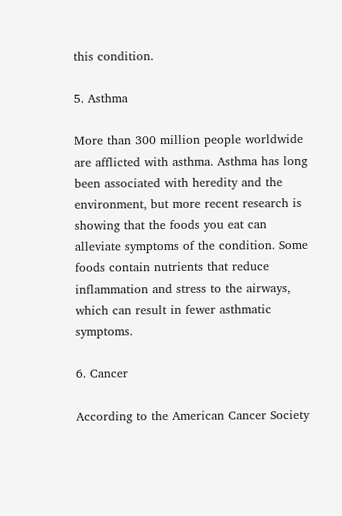this condition.

5. Asthma

More than 300 million people worldwide are afflicted with asthma. Asthma has long been associated with heredity and the environment, but more recent research is showing that the foods you eat can alleviate symptoms of the condition. Some foods contain nutrients that reduce inflammation and stress to the airways, which can result in fewer asthmatic symptoms.

6. Cancer

According to the American Cancer Society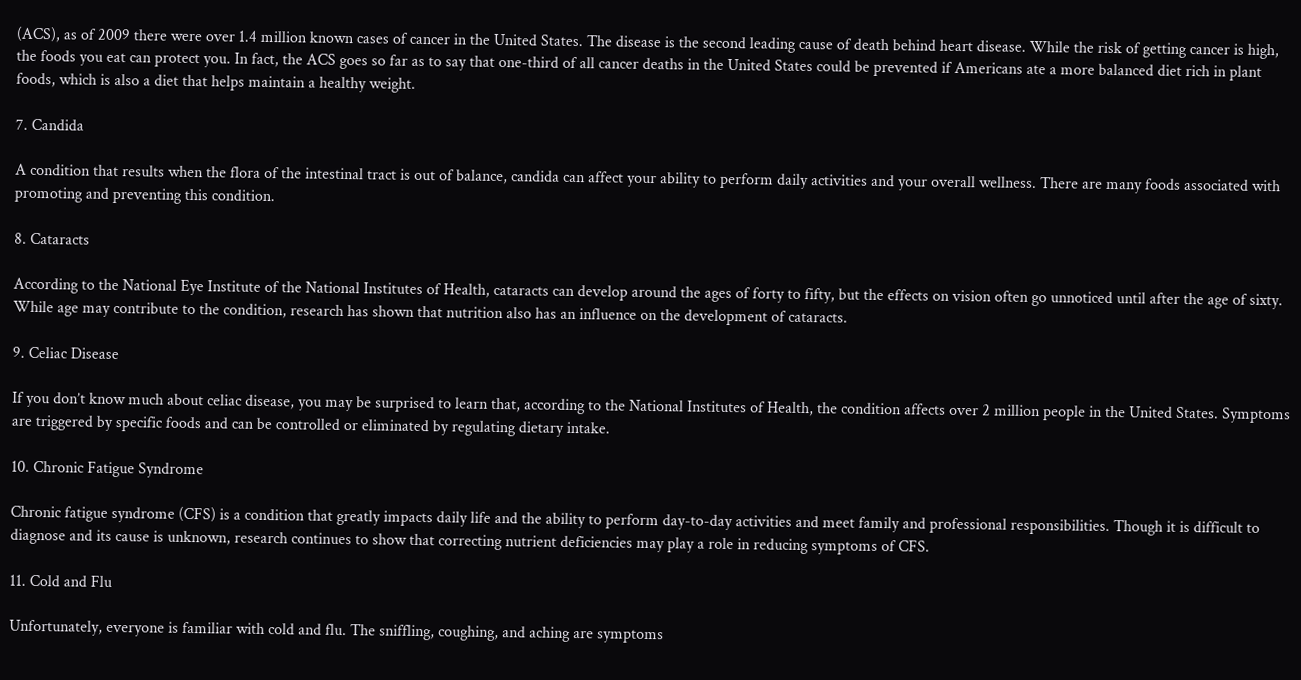(ACS), as of 2009 there were over 1.4 million known cases of cancer in the United States. The disease is the second leading cause of death behind heart disease. While the risk of getting cancer is high, the foods you eat can protect you. In fact, the ACS goes so far as to say that one-third of all cancer deaths in the United States could be prevented if Americans ate a more balanced diet rich in plant foods, which is also a diet that helps maintain a healthy weight.

7. Candida

A condition that results when the flora of the intestinal tract is out of balance, candida can affect your ability to perform daily activities and your overall wellness. There are many foods associated with promoting and preventing this condition.

8. Cataracts

According to the National Eye Institute of the National Institutes of Health, cataracts can develop around the ages of forty to fifty, but the effects on vision often go unnoticed until after the age of sixty. While age may contribute to the condition, research has shown that nutrition also has an influence on the development of cataracts.

9. Celiac Disease

If you don’t know much about celiac disease, you may be surprised to learn that, according to the National Institutes of Health, the condition affects over 2 million people in the United States. Symptoms are triggered by specific foods and can be controlled or eliminated by regulating dietary intake.

10. Chronic Fatigue Syndrome

Chronic fatigue syndrome (CFS) is a condition that greatly impacts daily life and the ability to perform day-to-day activities and meet family and professional responsibilities. Though it is difficult to diagnose and its cause is unknown, research continues to show that correcting nutrient deficiencies may play a role in reducing symptoms of CFS.

11. Cold and Flu

Unfortunately, everyone is familiar with cold and flu. The sniffling, coughing, and aching are symptoms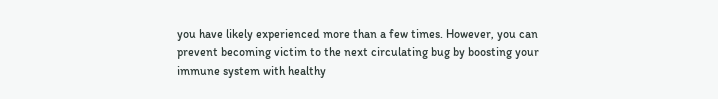you have likely experienced more than a few times. However, you can prevent becoming victim to the next circulating bug by boosting your immune system with healthy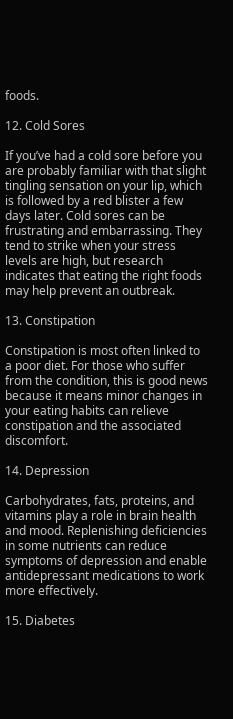foods.

12. Cold Sores

If you’ve had a cold sore before you are probably familiar with that slight tingling sensation on your lip, which is followed by a red blister a few days later. Cold sores can be frustrating and embarrassing. They tend to strike when your stress levels are high, but research indicates that eating the right foods may help prevent an outbreak.

13. Constipation

Constipation is most often linked to a poor diet. For those who suffer from the condition, this is good news because it means minor changes in your eating habits can relieve constipation and the associated discomfort.

14. Depression

Carbohydrates, fats, proteins, and vitamins play a role in brain health and mood. Replenishing deficiencies in some nutrients can reduce symptoms of depression and enable antidepressant medications to work more effectively.

15. Diabetes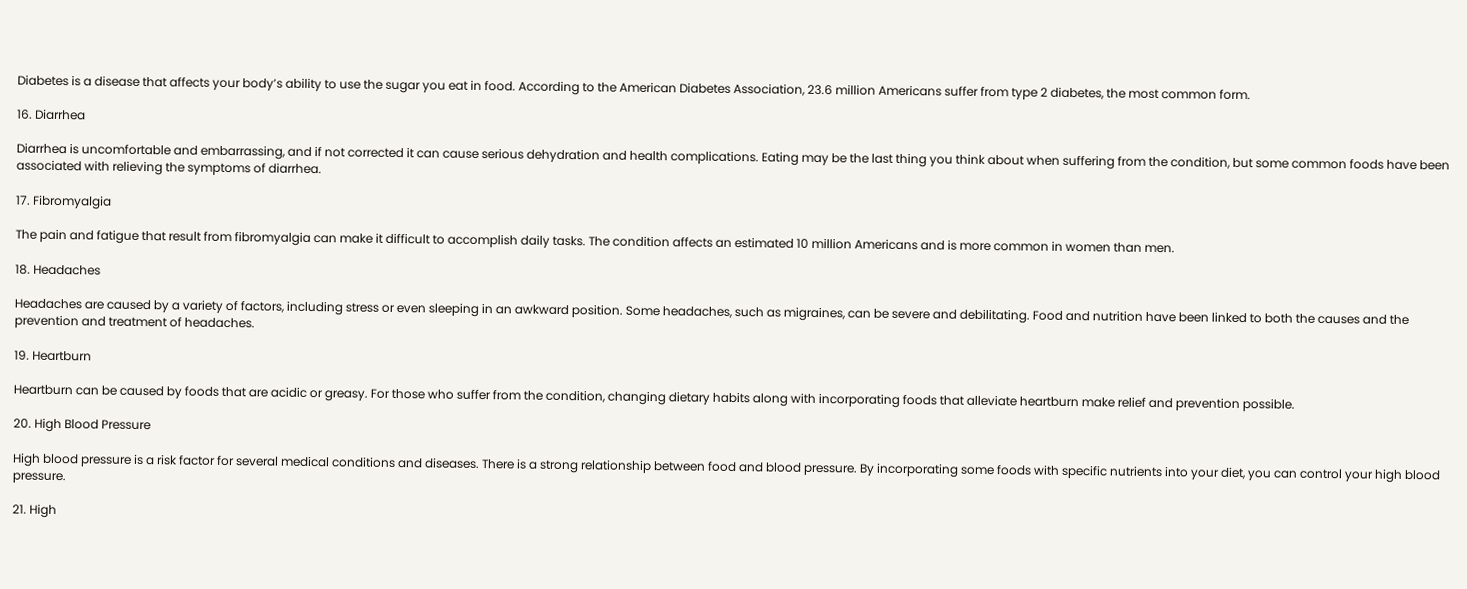Diabetes is a disease that affects your body’s ability to use the sugar you eat in food. According to the American Diabetes Association, 23.6 million Americans suffer from type 2 diabetes, the most common form.

16. Diarrhea

Diarrhea is uncomfortable and embarrassing, and if not corrected it can cause serious dehydration and health complications. Eating may be the last thing you think about when suffering from the condition, but some common foods have been associated with relieving the symptoms of diarrhea.

17. Fibromyalgia

The pain and fatigue that result from fibromyalgia can make it difficult to accomplish daily tasks. The condition affects an estimated 10 million Americans and is more common in women than men.

18. Headaches

Headaches are caused by a variety of factors, including stress or even sleeping in an awkward position. Some headaches, such as migraines, can be severe and debilitating. Food and nutrition have been linked to both the causes and the prevention and treatment of headaches.

19. Heartburn

Heartburn can be caused by foods that are acidic or greasy. For those who suffer from the condition, changing dietary habits along with incorporating foods that alleviate heartburn make relief and prevention possible.

20. High Blood Pressure

High blood pressure is a risk factor for several medical conditions and diseases. There is a strong relationship between food and blood pressure. By incorporating some foods with specific nutrients into your diet, you can control your high blood pressure.

21. High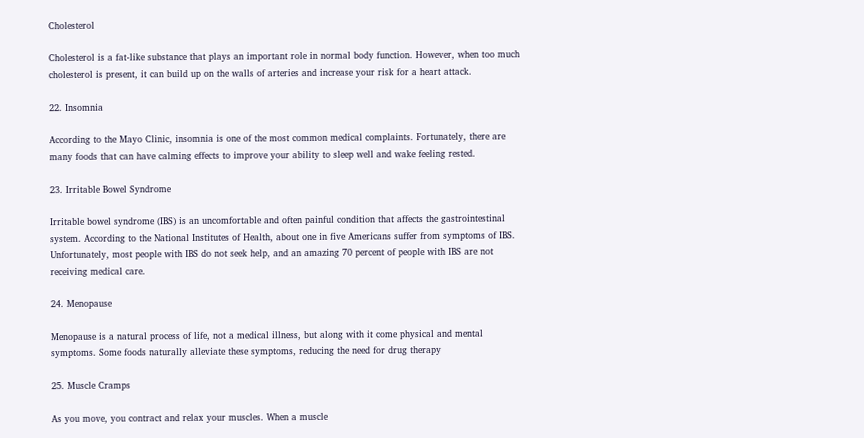Cholesterol

Cholesterol is a fat-like substance that plays an important role in normal body function. However, when too much cholesterol is present, it can build up on the walls of arteries and increase your risk for a heart attack.

22. Insomnia

According to the Mayo Clinic, insomnia is one of the most common medical complaints. Fortunately, there are many foods that can have calming effects to improve your ability to sleep well and wake feeling rested.

23. Irritable Bowel Syndrome

Irritable bowel syndrome (IBS) is an uncomfortable and often painful condition that affects the gastrointestinal system. According to the National Institutes of Health, about one in five Americans suffer from symptoms of IBS. Unfortunately, most people with IBS do not seek help, and an amazing 70 percent of people with IBS are not receiving medical care.

24. Menopause

Menopause is a natural process of life, not a medical illness, but along with it come physical and mental symptoms. Some foods naturally alleviate these symptoms, reducing the need for drug therapy

25. Muscle Cramps

As you move, you contract and relax your muscles. When a muscle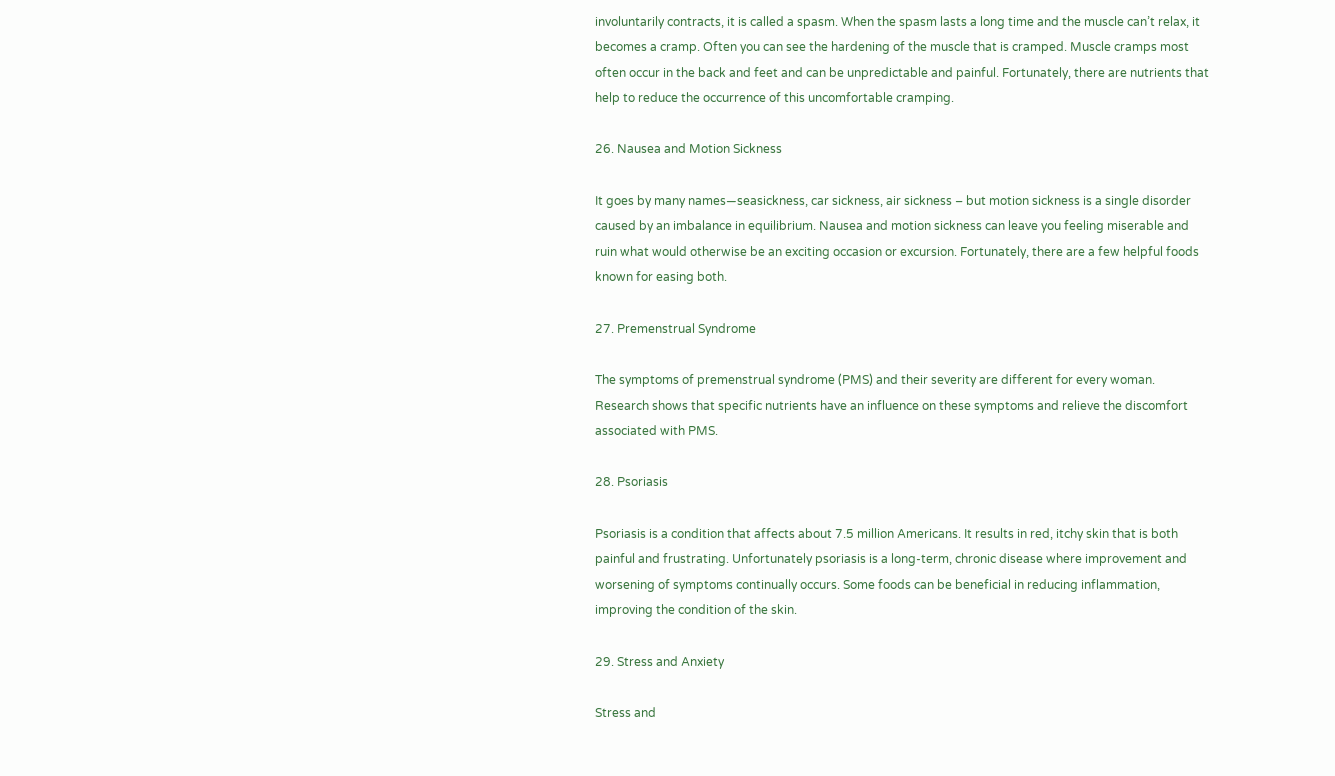involuntarily contracts, it is called a spasm. When the spasm lasts a long time and the muscle can’t relax, it becomes a cramp. Often you can see the hardening of the muscle that is cramped. Muscle cramps most often occur in the back and feet and can be unpredictable and painful. Fortunately, there are nutrients that help to reduce the occurrence of this uncomfortable cramping.

26. Nausea and Motion Sickness

It goes by many names—seasickness, car sickness, air sickness – but motion sickness is a single disorder caused by an imbalance in equilibrium. Nausea and motion sickness can leave you feeling miserable and ruin what would otherwise be an exciting occasion or excursion. Fortunately, there are a few helpful foods known for easing both.

27. Premenstrual Syndrome

The symptoms of premenstrual syndrome (PMS) and their severity are different for every woman. Research shows that specific nutrients have an influence on these symptoms and relieve the discomfort associated with PMS.

28. Psoriasis

Psoriasis is a condition that affects about 7.5 million Americans. It results in red, itchy skin that is both painful and frustrating. Unfortunately psoriasis is a long-term, chronic disease where improvement and worsening of symptoms continually occurs. Some foods can be beneficial in reducing inflammation, improving the condition of the skin.

29. Stress and Anxiety

Stress and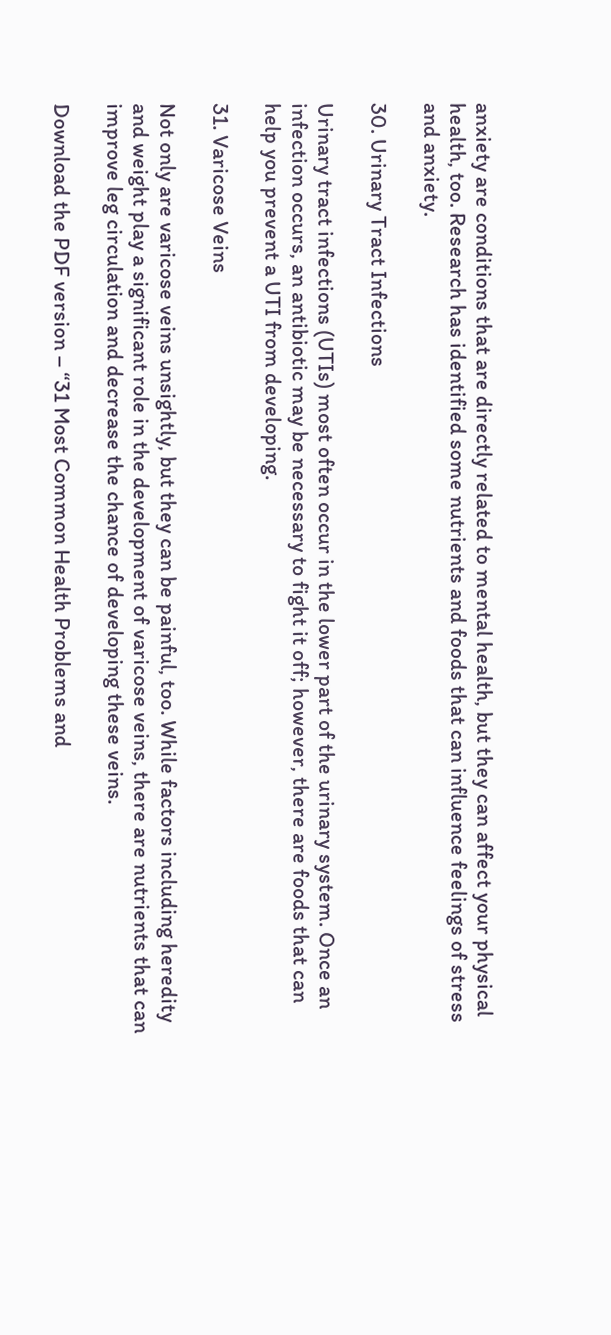anxiety are conditions that are directly related to mental health, but they can affect your physical health, too. Research has identified some nutrients and foods that can influence feelings of stress and anxiety.

30. Urinary Tract Infections

Urinary tract infections (UTIs) most often occur in the lower part of the urinary system. Once an infection occurs, an antibiotic may be necessary to fight it off; however, there are foods that can help you prevent a UTI from developing.

31. Varicose Veins

Not only are varicose veins unsightly, but they can be painful, too. While factors including heredity and weight play a significant role in the development of varicose veins, there are nutrients that can improve leg circulation and decrease the chance of developing these veins.

Download the PDF version – “31 Most Common Health Problems and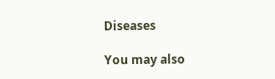Diseases

You may also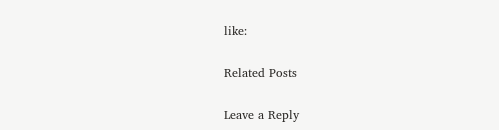like:

Related Posts

Leave a Reply